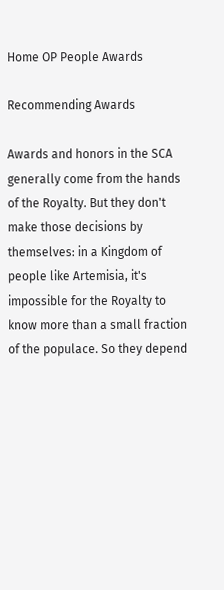Home OP People Awards

Recommending Awards

Awards and honors in the SCA generally come from the hands of the Royalty. But they don't make those decisions by themselves: in a Kingdom of people like Artemisia, it's impossible for the Royalty to know more than a small fraction of the populace. So they depend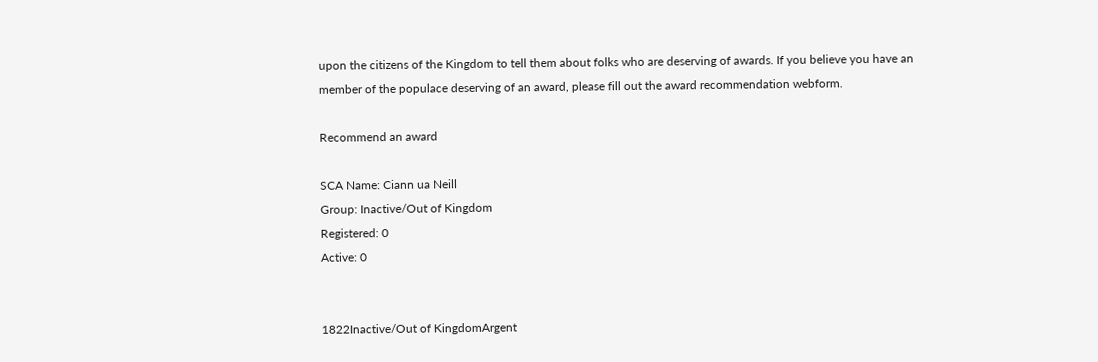upon the citizens of the Kingdom to tell them about folks who are deserving of awards. If you believe you have an member of the populace deserving of an award, please fill out the award recommendation webform.

Recommend an award

SCA Name: Ciann ua Neill
Group: Inactive/Out of Kingdom
Registered: 0
Active: 0


1822Inactive/Out of KingdomArgent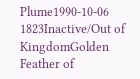Plume1990-10-06
1823Inactive/Out of KingdomGolden Feather of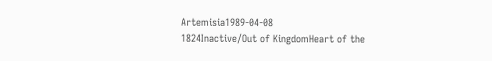Artemisia1989-04-08
1824Inactive/Out of KingdomHeart of the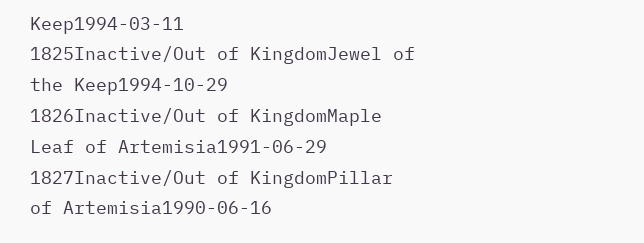Keep1994-03-11
1825Inactive/Out of KingdomJewel of the Keep1994-10-29
1826Inactive/Out of KingdomMaple Leaf of Artemisia1991-06-29
1827Inactive/Out of KingdomPillar of Artemisia1990-06-16